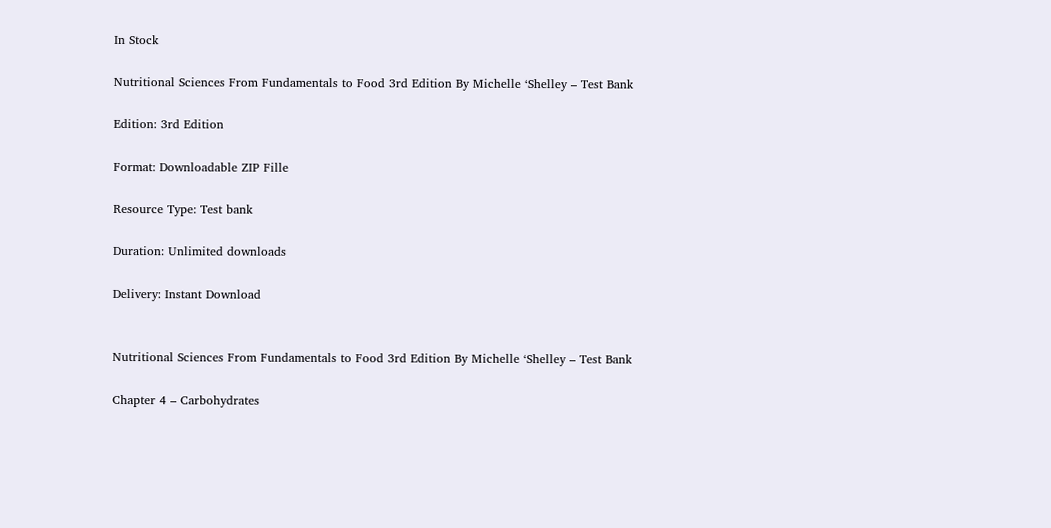In Stock

Nutritional Sciences From Fundamentals to Food 3rd Edition By Michelle ‘Shelley – Test Bank

Edition: 3rd Edition

Format: Downloadable ZIP Fille

Resource Type: Test bank

Duration: Unlimited downloads

Delivery: Instant Download


Nutritional Sciences From Fundamentals to Food 3rd Edition By Michelle ‘Shelley – Test Bank

Chapter 4 – Carbohydrates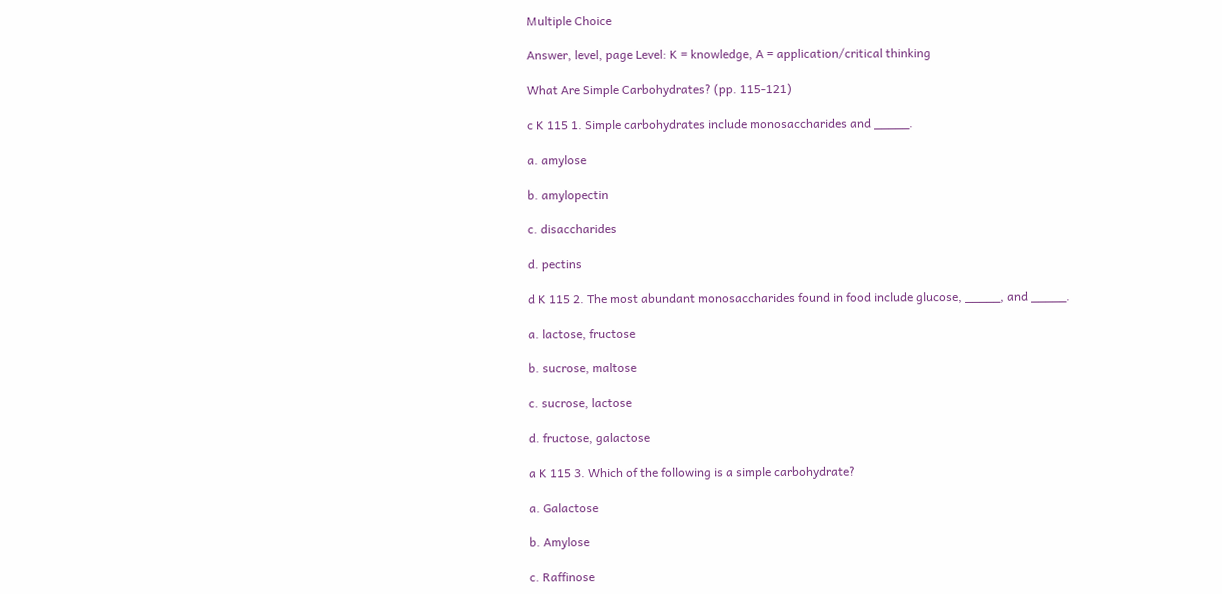Multiple Choice

Answer, level, page Level: K = knowledge, A = application/critical thinking

What Are Simple Carbohydrates? (pp. 115-121)

c K 115 1. Simple carbohydrates include monosaccharides and _____.

a. amylose

b. amylopectin

c. disaccharides

d. pectins

d K 115 2. The most abundant monosaccharides found in food include glucose, _____, and _____.

a. lactose, fructose

b. sucrose, maltose

c. sucrose, lactose

d. fructose, galactose

a K 115 3. Which of the following is a simple carbohydrate?

a. Galactose

b. Amylose

c. Raffinose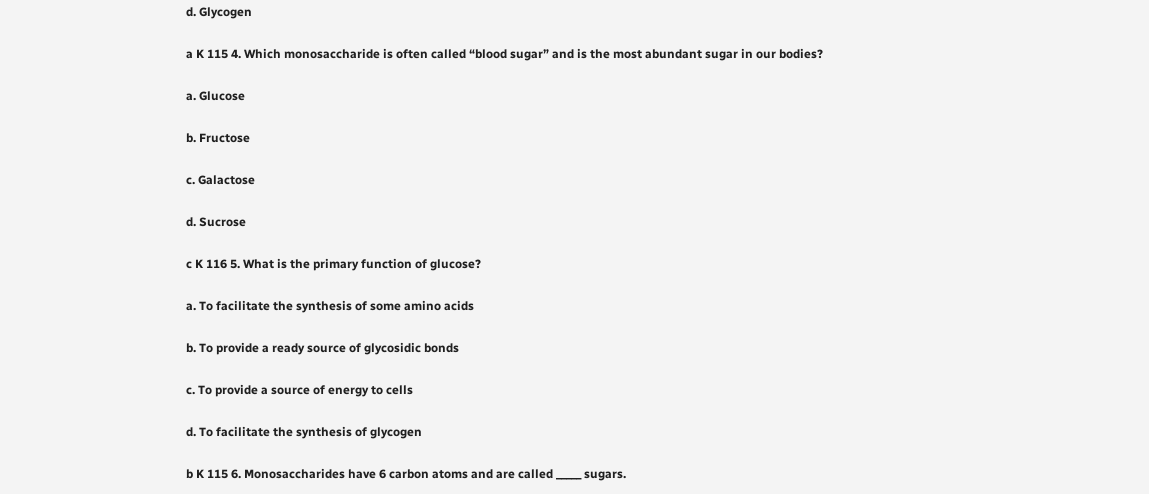d. Glycogen

a K 115 4. Which monosaccharide is often called “blood sugar” and is the most abundant sugar in our bodies?

a. Glucose

b. Fructose

c. Galactose

d. Sucrose

c K 116 5. What is the primary function of glucose?

a. To facilitate the synthesis of some amino acids

b. To provide a ready source of glycosidic bonds

c. To provide a source of energy to cells

d. To facilitate the synthesis of glycogen

b K 115 6. Monosaccharides have 6 carbon atoms and are called _____ sugars.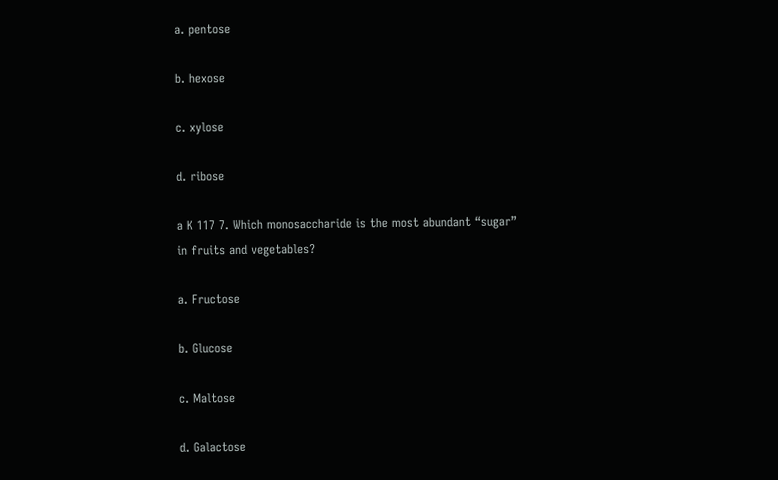a. pentose

b. hexose

c. xylose

d. ribose

a K 117 7. Which monosaccharide is the most abundant “sugar” in fruits and vegetables?

a. Fructose

b. Glucose

c. Maltose

d. Galactose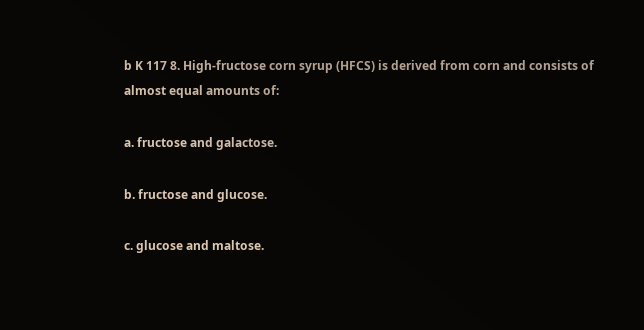b K 117 8. High-fructose corn syrup (HFCS) is derived from corn and consists of almost equal amounts of:

a. fructose and galactose.

b. fructose and glucose.

c. glucose and maltose.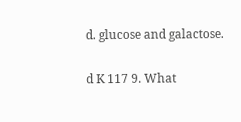d. glucose and galactose.

d K 117 9. What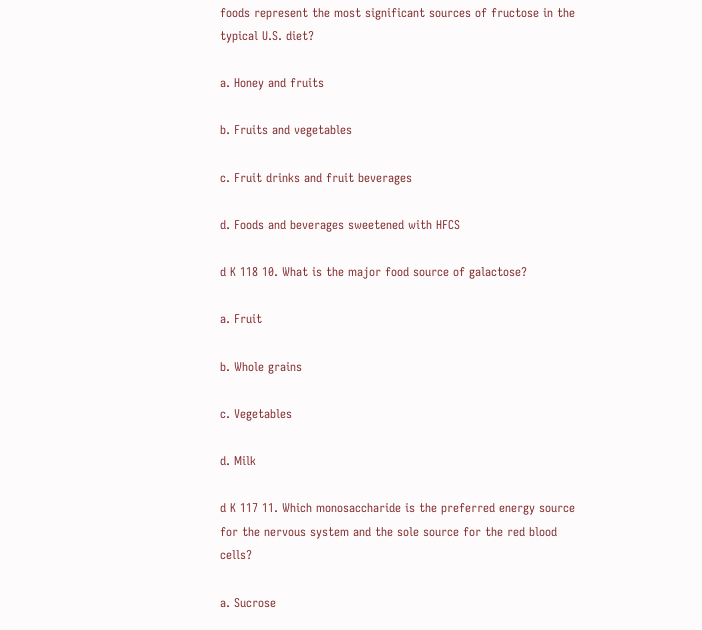foods represent the most significant sources of fructose in the typical U.S. diet?

a. Honey and fruits

b. Fruits and vegetables

c. Fruit drinks and fruit beverages

d. Foods and beverages sweetened with HFCS

d K 118 10. What is the major food source of galactose?

a. Fruit

b. Whole grains

c. Vegetables

d. Milk

d K 117 11. Which monosaccharide is the preferred energy source for the nervous system and the sole source for the red blood cells?

a. Sucrose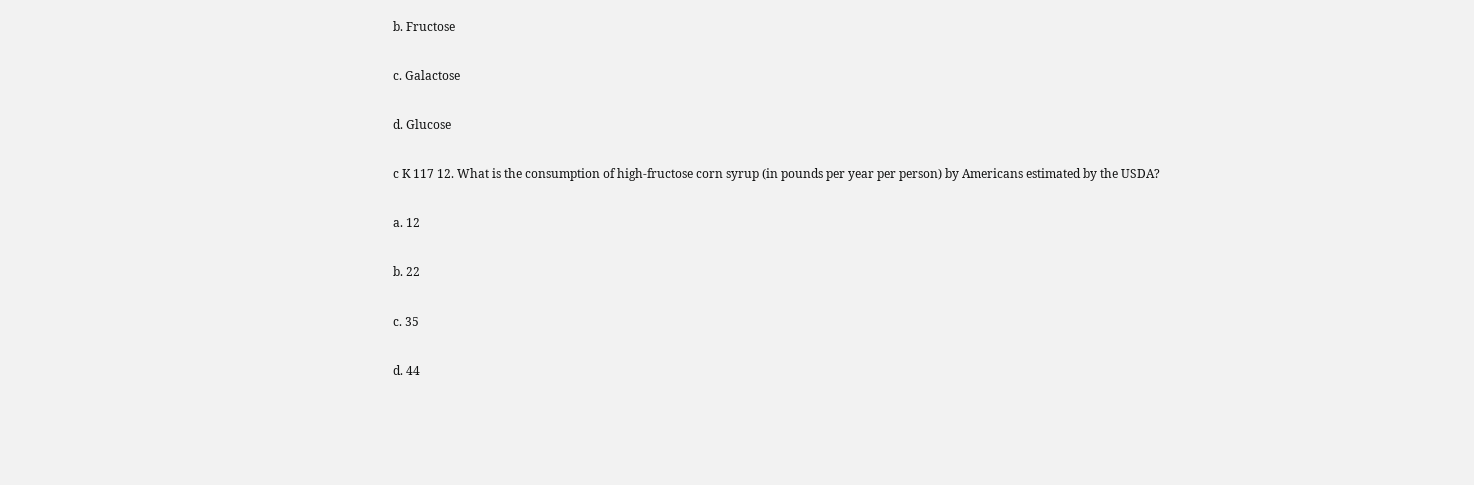b. Fructose

c. Galactose

d. Glucose

c K 117 12. What is the consumption of high-fructose corn syrup (in pounds per year per person) by Americans estimated by the USDA?

a. 12

b. 22

c. 35

d. 44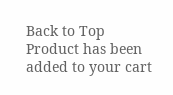Back to Top
Product has been added to your cart